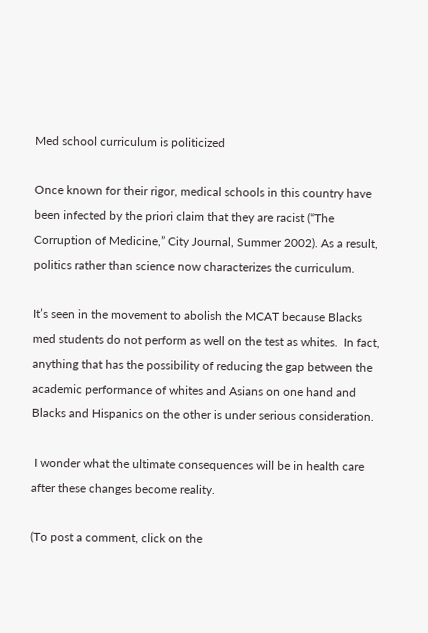Med school curriculum is politicized

Once known for their rigor, medical schools in this country have been infected by the priori claim that they are racist (“The Corruption of Medicine,” City Journal, Summer 2002). As a result, politics rather than science now characterizes the curriculum.

It’s seen in the movement to abolish the MCAT because Blacks med students do not perform as well on the test as whites.  In fact, anything that has the possibility of reducing the gap between the academic performance of whites and Asians on one hand and Blacks and Hispanics on the other is under serious consideration.

 I wonder what the ultimate consequences will be in health care after these changes become reality.

(To post a comment, click on the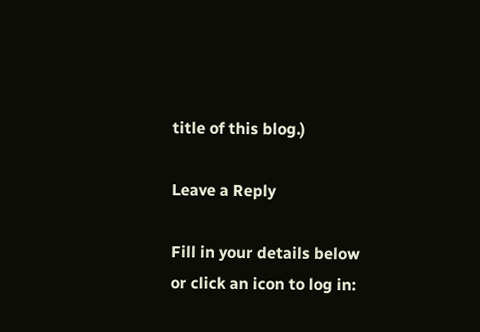title of this blog.)

Leave a Reply

Fill in your details below or click an icon to log in: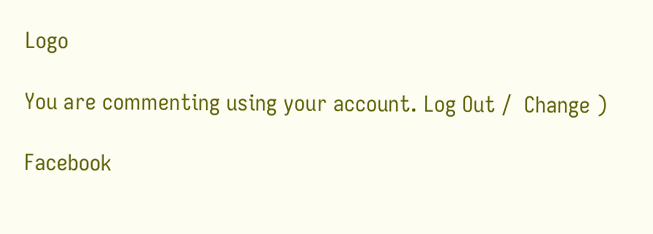Logo

You are commenting using your account. Log Out /  Change )

Facebook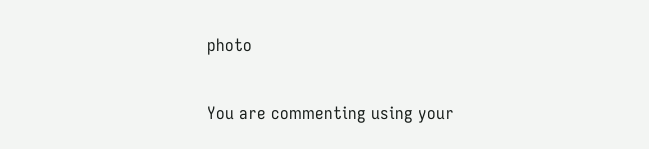photo

You are commenting using your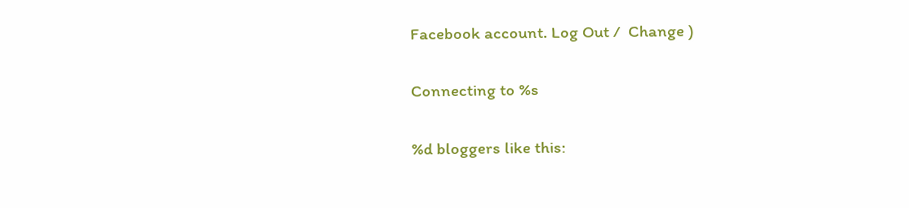Facebook account. Log Out /  Change )

Connecting to %s

%d bloggers like this: